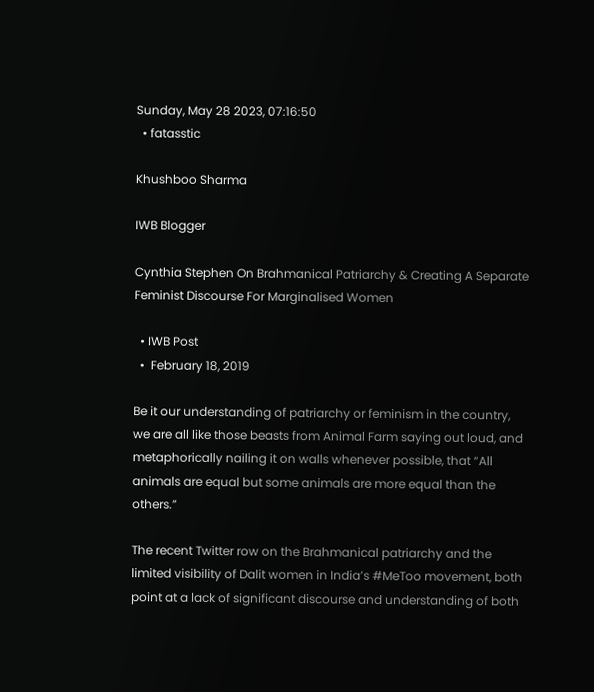Sunday, May 28 2023, 07:16:50
  • fatasstic

Khushboo Sharma

IWB Blogger

Cynthia Stephen On Brahmanical Patriarchy & Creating A Separate Feminist Discourse For Marginalised Women

  • IWB Post
  •  February 18, 2019

Be it our understanding of patriarchy or feminism in the country, we are all like those beasts from Animal Farm saying out loud, and metaphorically nailing it on walls whenever possible, that “All animals are equal but some animals are more equal than the others.”

The recent Twitter row on the Brahmanical patriarchy and the limited visibility of Dalit women in India’s #MeToo movement, both point at a lack of significant discourse and understanding of both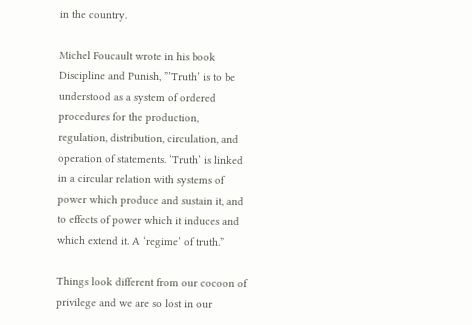in the country.

Michel Foucault wrote in his book Discipline and Punish, ”’Truth’ is to be understood as a system of ordered procedures for the production, regulation, distribution, circulation, and operation of statements. ‘Truth’ is linked in a circular relation with systems of power which produce and sustain it, and to effects of power which it induces and which extend it. A ‘regime’ of truth.”

Things look different from our cocoon of privilege and we are so lost in our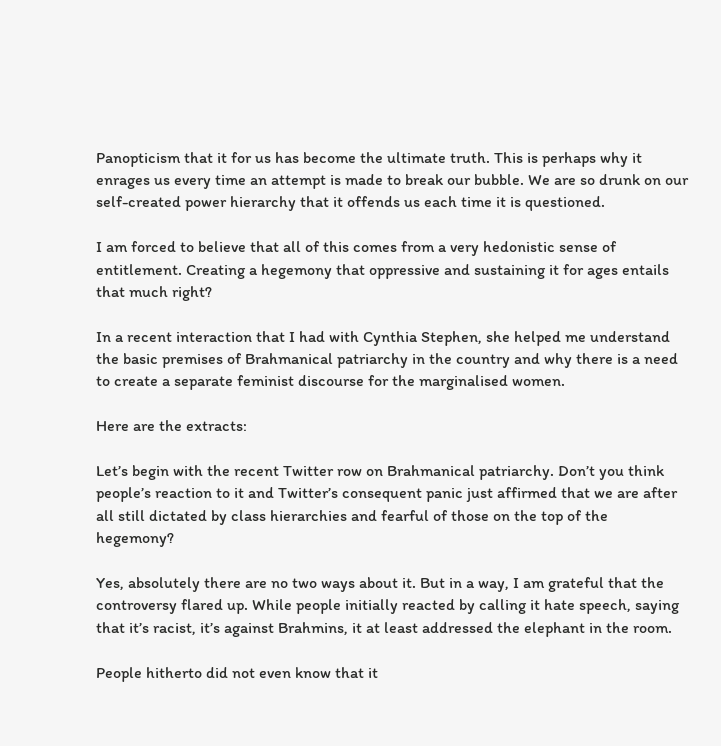Panopticism that it for us has become the ultimate truth. This is perhaps why it enrages us every time an attempt is made to break our bubble. We are so drunk on our self-created power hierarchy that it offends us each time it is questioned.

I am forced to believe that all of this comes from a very hedonistic sense of entitlement. Creating a hegemony that oppressive and sustaining it for ages entails that much right?

In a recent interaction that I had with Cynthia Stephen, she helped me understand the basic premises of Brahmanical patriarchy in the country and why there is a need to create a separate feminist discourse for the marginalised women.

Here are the extracts:

Let’s begin with the recent Twitter row on Brahmanical patriarchy. Don’t you think people’s reaction to it and Twitter’s consequent panic just affirmed that we are after all still dictated by class hierarchies and fearful of those on the top of the hegemony?

Yes, absolutely there are no two ways about it. But in a way, I am grateful that the controversy flared up. While people initially reacted by calling it hate speech, saying that it’s racist, it’s against Brahmins, it at least addressed the elephant in the room.

People hitherto did not even know that it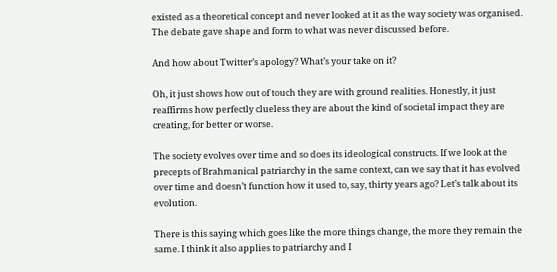existed as a theoretical concept and never looked at it as the way society was organised. The debate gave shape and form to what was never discussed before.

And how about Twitter’s apology? What’s your take on it?

Oh, it just shows how out of touch they are with ground realities. Honestly, it just reaffirms how perfectly clueless they are about the kind of societal impact they are creating, for better or worse.

The society evolves over time and so does its ideological constructs. If we look at the precepts of Brahmanical patriarchy in the same context, can we say that it has evolved over time and doesn’t function how it used to, say, thirty years ago? Let’s talk about its evolution.

There is this saying which goes like the more things change, the more they remain the same. I think it also applies to patriarchy and I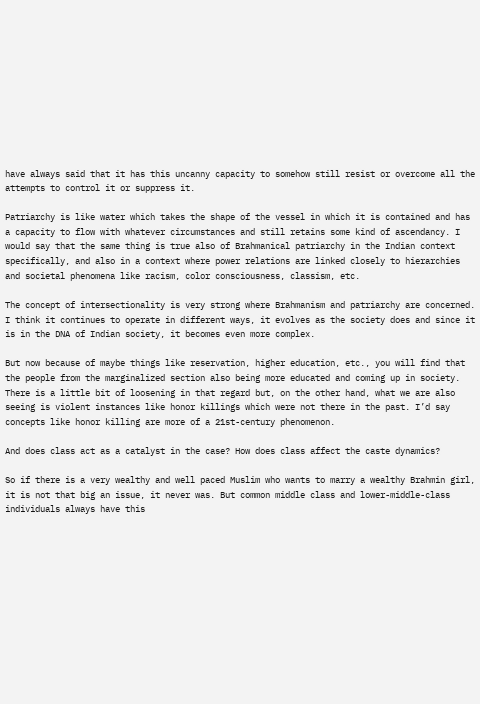have always said that it has this uncanny capacity to somehow still resist or overcome all the attempts to control it or suppress it.

Patriarchy is like water which takes the shape of the vessel in which it is contained and has a capacity to flow with whatever circumstances and still retains some kind of ascendancy. I would say that the same thing is true also of Brahmanical patriarchy in the Indian context specifically, and also in a context where power relations are linked closely to hierarchies and societal phenomena like racism, color consciousness, classism, etc.

The concept of intersectionality is very strong where Brahmanism and patriarchy are concerned. I think it continues to operate in different ways, it evolves as the society does and since it is in the DNA of Indian society, it becomes even more complex.

But now because of maybe things like reservation, higher education, etc., you will find that the people from the marginalized section also being more educated and coming up in society. There is a little bit of loosening in that regard but, on the other hand, what we are also seeing is violent instances like honor killings which were not there in the past. I’d say concepts like honor killing are more of a 21st-century phenomenon.

And does class act as a catalyst in the case? How does class affect the caste dynamics?

So if there is a very wealthy and well paced Muslim who wants to marry a wealthy Brahmin girl, it is not that big an issue, it never was. But common middle class and lower-middle-class individuals always have this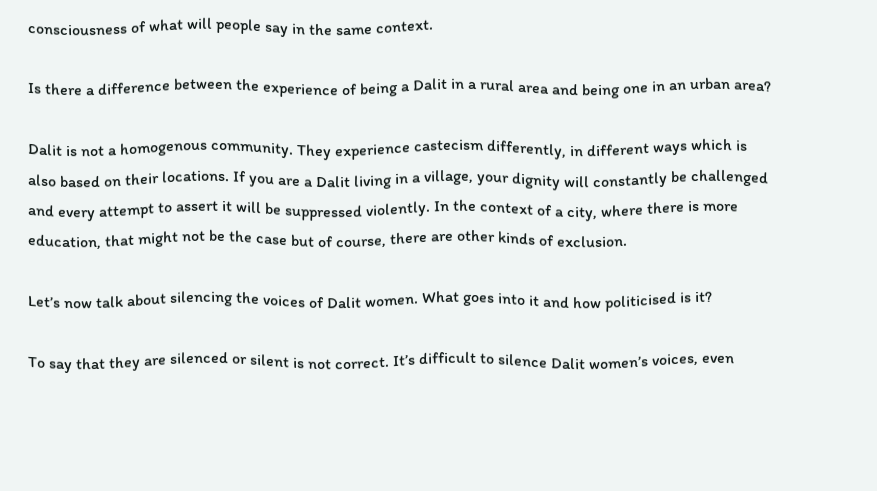consciousness of what will people say in the same context.

Is there a difference between the experience of being a Dalit in a rural area and being one in an urban area?

Dalit is not a homogenous community. They experience castecism differently, in different ways which is also based on their locations. If you are a Dalit living in a village, your dignity will constantly be challenged and every attempt to assert it will be suppressed violently. In the context of a city, where there is more education, that might not be the case but of course, there are other kinds of exclusion.

Let’s now talk about silencing the voices of Dalit women. What goes into it and how politicised is it?

To say that they are silenced or silent is not correct. It’s difficult to silence Dalit women’s voices, even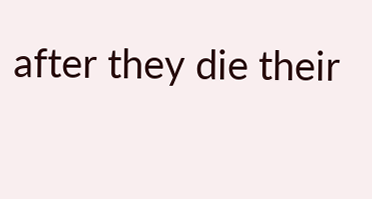after they die their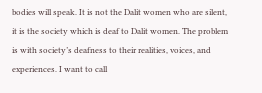bodies will speak. It is not the Dalit women who are silent, it is the society which is deaf to Dalit women. The problem is with society’s deafness to their realities, voices, and experiences. I want to call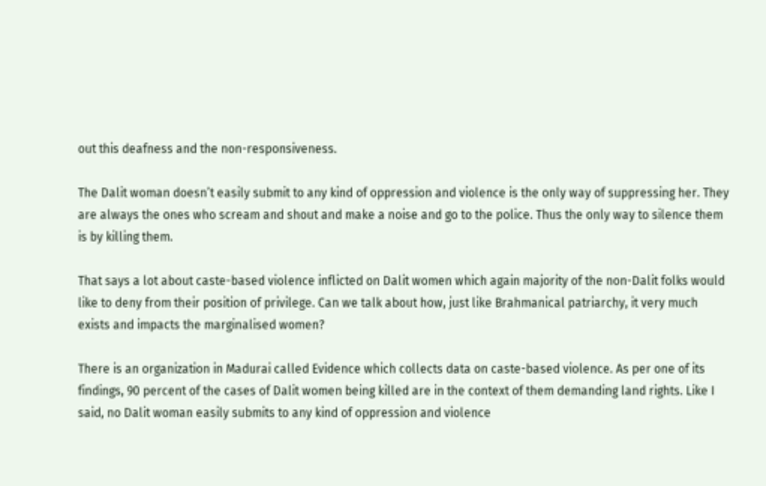out this deafness and the non-responsiveness.

The Dalit woman doesn’t easily submit to any kind of oppression and violence is the only way of suppressing her. They are always the ones who scream and shout and make a noise and go to the police. Thus the only way to silence them is by killing them.

That says a lot about caste-based violence inflicted on Dalit women which again majority of the non-Dalit folks would like to deny from their position of privilege. Can we talk about how, just like Brahmanical patriarchy, it very much exists and impacts the marginalised women?

There is an organization in Madurai called Evidence which collects data on caste-based violence. As per one of its findings, 90 percent of the cases of Dalit women being killed are in the context of them demanding land rights. Like I said, no Dalit woman easily submits to any kind of oppression and violence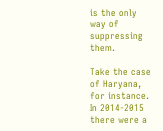is the only way of suppressing them.

Take the case of Haryana, for instance. In 2014-2015 there were a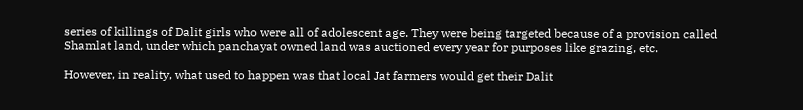series of killings of Dalit girls who were all of adolescent age. They were being targeted because of a provision called Shamlat land, under which panchayat owned land was auctioned every year for purposes like grazing, etc.

However, in reality, what used to happen was that local Jat farmers would get their Dalit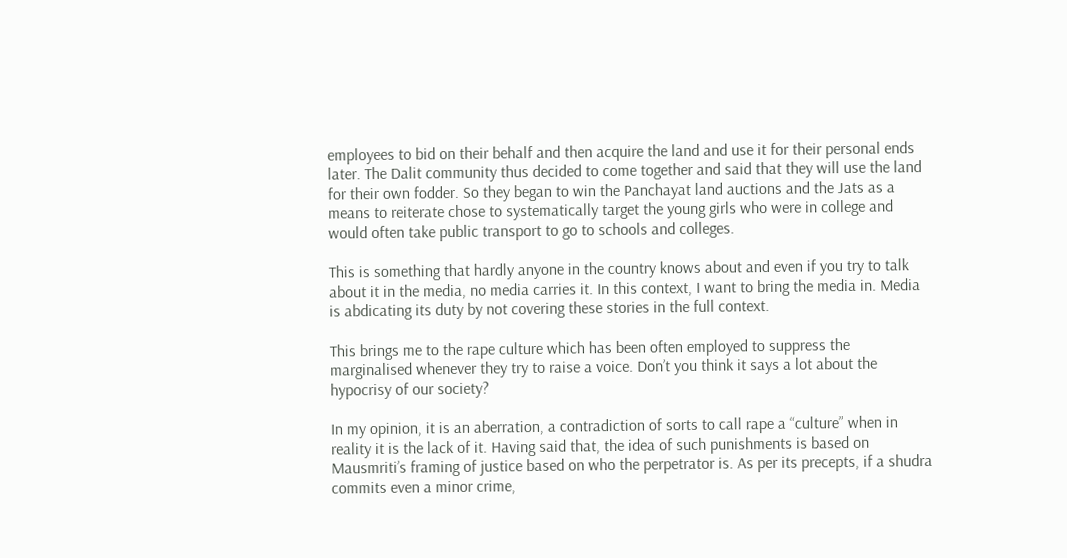employees to bid on their behalf and then acquire the land and use it for their personal ends later. The Dalit community thus decided to come together and said that they will use the land for their own fodder. So they began to win the Panchayat land auctions and the Jats as a means to reiterate chose to systematically target the young girls who were in college and would often take public transport to go to schools and colleges.

This is something that hardly anyone in the country knows about and even if you try to talk about it in the media, no media carries it. In this context, I want to bring the media in. Media is abdicating its duty by not covering these stories in the full context.

This brings me to the rape culture which has been often employed to suppress the marginalised whenever they try to raise a voice. Don’t you think it says a lot about the hypocrisy of our society?

In my opinion, it is an aberration, a contradiction of sorts to call rape a “culture” when in reality it is the lack of it. Having said that, the idea of such punishments is based on Mausmriti’s framing of justice based on who the perpetrator is. As per its precepts, if a shudra commits even a minor crime,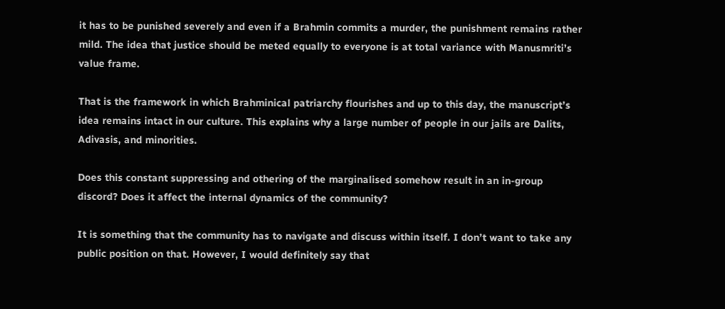it has to be punished severely and even if a Brahmin commits a murder, the punishment remains rather mild. The idea that justice should be meted equally to everyone is at total variance with Manusmriti’s value frame.

That is the framework in which Brahminical patriarchy flourishes and up to this day, the manuscript’s idea remains intact in our culture. This explains why a large number of people in our jails are Dalits, Adivasis, and minorities.

Does this constant suppressing and othering of the marginalised somehow result in an in-group discord? Does it affect the internal dynamics of the community?

It is something that the community has to navigate and discuss within itself. I don’t want to take any public position on that. However, I would definitely say that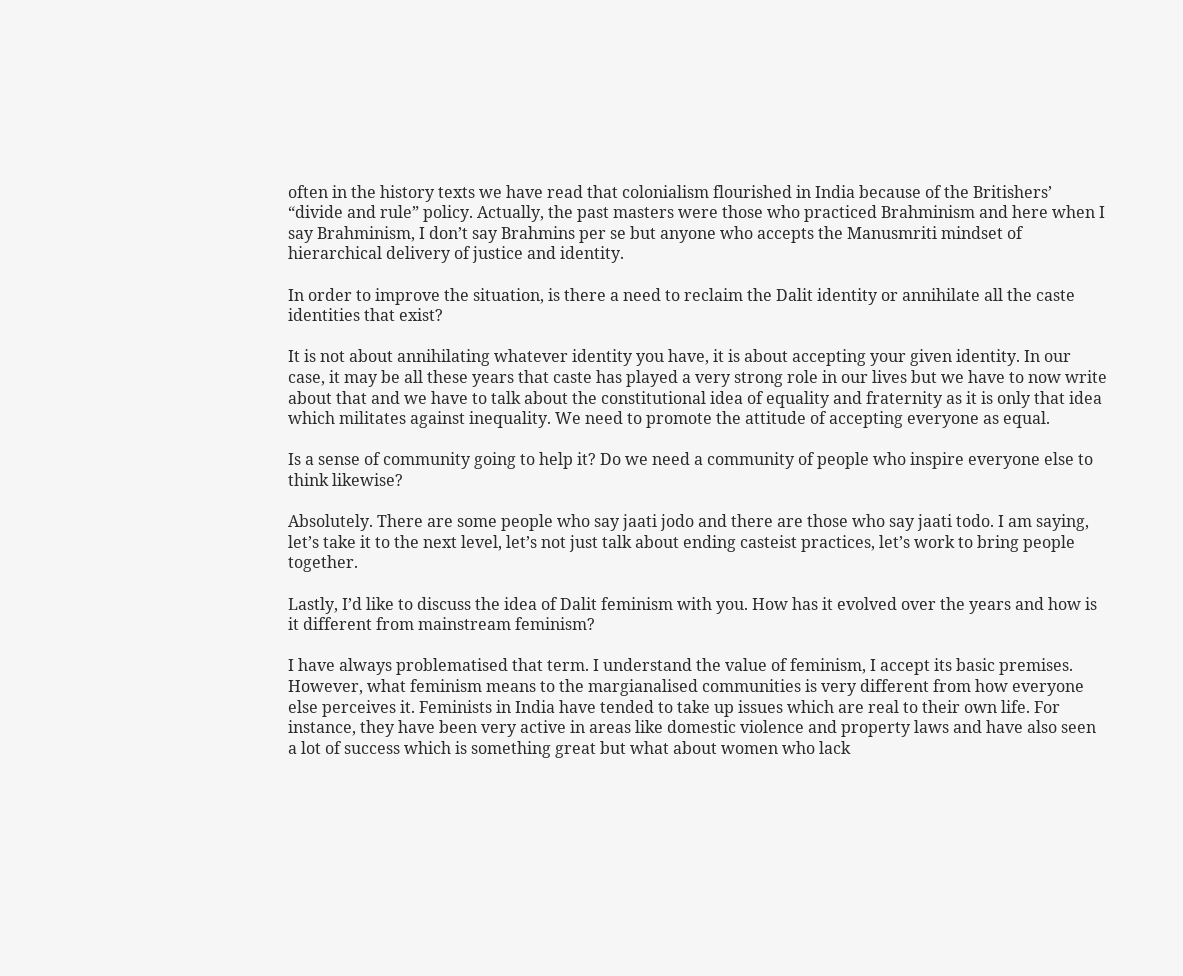often in the history texts we have read that colonialism flourished in India because of the Britishers’ “divide and rule” policy. Actually, the past masters were those who practiced Brahminism and here when I say Brahminism, I don’t say Brahmins per se but anyone who accepts the Manusmriti mindset of hierarchical delivery of justice and identity.

In order to improve the situation, is there a need to reclaim the Dalit identity or annihilate all the caste identities that exist?

It is not about annihilating whatever identity you have, it is about accepting your given identity. In our case, it may be all these years that caste has played a very strong role in our lives but we have to now write about that and we have to talk about the constitutional idea of equality and fraternity as it is only that idea which militates against inequality. We need to promote the attitude of accepting everyone as equal.

Is a sense of community going to help it? Do we need a community of people who inspire everyone else to think likewise?

Absolutely. There are some people who say jaati jodo and there are those who say jaati todo. I am saying, let’s take it to the next level, let’s not just talk about ending casteist practices, let’s work to bring people together.

Lastly, I’d like to discuss the idea of Dalit feminism with you. How has it evolved over the years and how is it different from mainstream feminism?

I have always problematised that term. I understand the value of feminism, I accept its basic premises. However, what feminism means to the margianalised communities is very different from how everyone else perceives it. Feminists in India have tended to take up issues which are real to their own life. For instance, they have been very active in areas like domestic violence and property laws and have also seen a lot of success which is something great but what about women who lack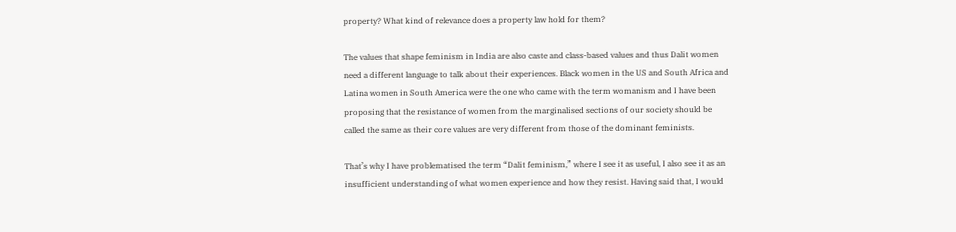property? What kind of relevance does a property law hold for them?

The values that shape feminism in India are also caste and class-based values and thus Dalit women need a different language to talk about their experiences. Black women in the US and South Africa and Latina women in South America were the one who came with the term womanism and I have been proposing that the resistance of women from the marginalised sections of our society should be called the same as their core values are very different from those of the dominant feminists.

That’s why I have problematised the term “Dalit feminism,” where I see it as useful, I also see it as an insufficient understanding of what women experience and how they resist. Having said that, I would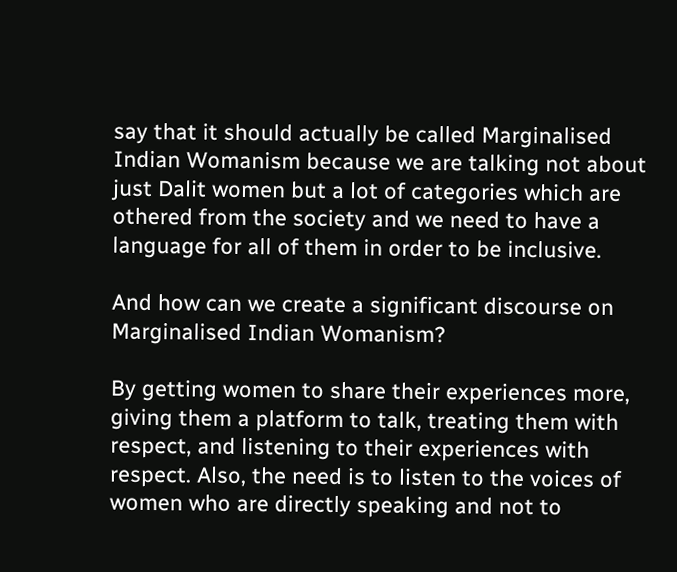say that it should actually be called Marginalised Indian Womanism because we are talking not about just Dalit women but a lot of categories which are othered from the society and we need to have a language for all of them in order to be inclusive.

And how can we create a significant discourse on Marginalised Indian Womanism?

By getting women to share their experiences more, giving them a platform to talk, treating them with respect, and listening to their experiences with respect. Also, the need is to listen to the voices of women who are directly speaking and not to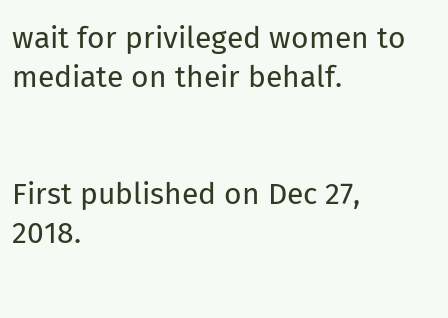wait for privileged women to mediate on their behalf.


First published on Dec 27, 2018.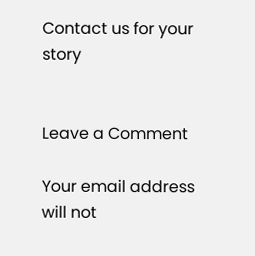Contact us for your story


Leave a Comment

Your email address will not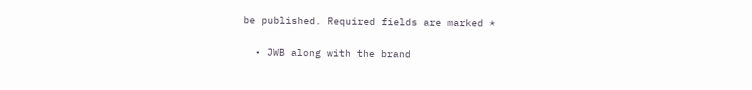be published. Required fields are marked *

  • JWB along with the brand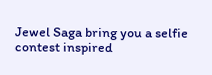Jewel Saga bring you a selfie contest inspired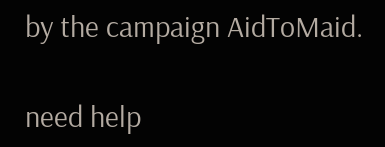by the campaign AidToMaid.

need help